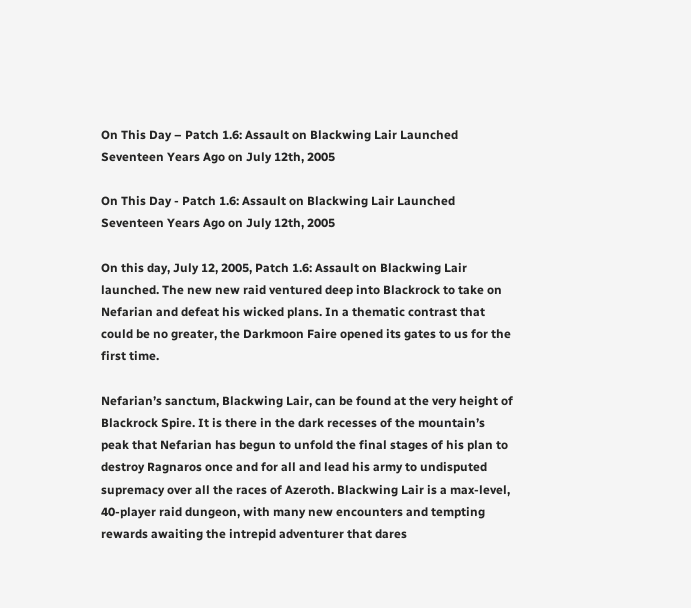On This Day – Patch 1.6: Assault on Blackwing Lair Launched Seventeen Years Ago on July 12th, 2005

On This Day - Patch 1.6: Assault on Blackwing Lair Launched Seventeen Years Ago on July 12th, 2005

On this day, July 12, 2005, Patch 1.6: Assault on Blackwing Lair launched. The new new raid ventured deep into Blackrock to take on Nefarian and defeat his wicked plans. In a thematic contrast that could be no greater, the Darkmoon Faire opened its gates to us for the first time.

Nefarian’s sanctum, Blackwing Lair, can be found at the very height of Blackrock Spire. It is there in the dark recesses of the mountain’s peak that Nefarian has begun to unfold the final stages of his plan to destroy Ragnaros once and for all and lead his army to undisputed supremacy over all the races of Azeroth. Blackwing Lair is a max-level, 40-player raid dungeon, with many new encounters and tempting rewards awaiting the intrepid adventurer that dares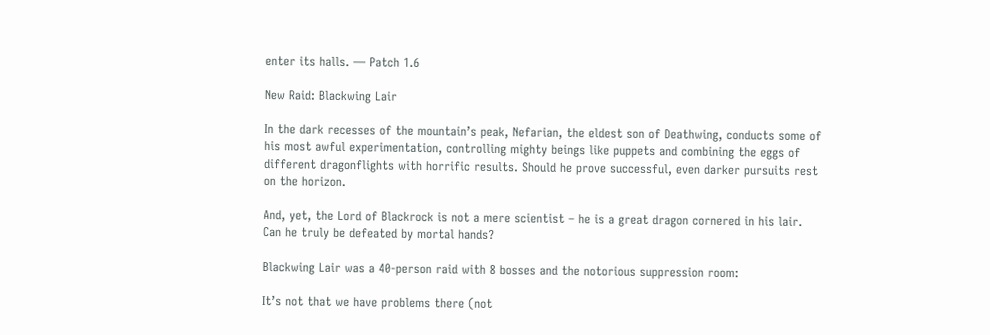enter its halls. — Patch 1.6

New Raid: Blackwing Lair

In the dark recesses of the mountain’s peak, Nefarian, the eldest son of Deathwing, conducts some of his most awful experimentation, controlling mighty beings like puppets and combining the eggs of different dragonflights with horrific results. Should he prove successful, even darker pursuits rest on the horizon.

And, yet, the Lord of Blackrock is not a mere scientist – he is a great dragon cornered in his lair. Can he truly be defeated by mortal hands?

Blackwing Lair was a 40-person raid with 8 bosses and the notorious suppression room:

It’s not that we have problems there (not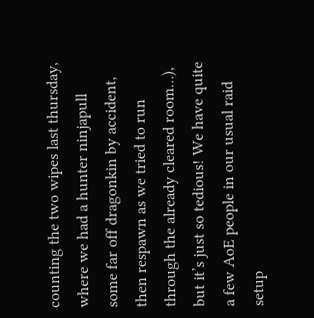counting the two wipes last thursday, where we had a hunter ninjapull some far off dragonkin by accident, then respawn as we tried to run through the already cleared room…), but it’s just so tedious! We have quite a few AoE people in our usual raid setup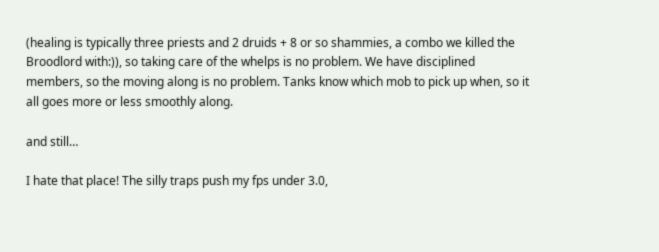(healing is typically three priests and 2 druids + 8 or so shammies, a combo we killed the Broodlord with:)), so taking care of the whelps is no problem. We have disciplined members, so the moving along is no problem. Tanks know which mob to pick up when, so it all goes more or less smoothly along.

and still…

I hate that place! The silly traps push my fps under 3.0,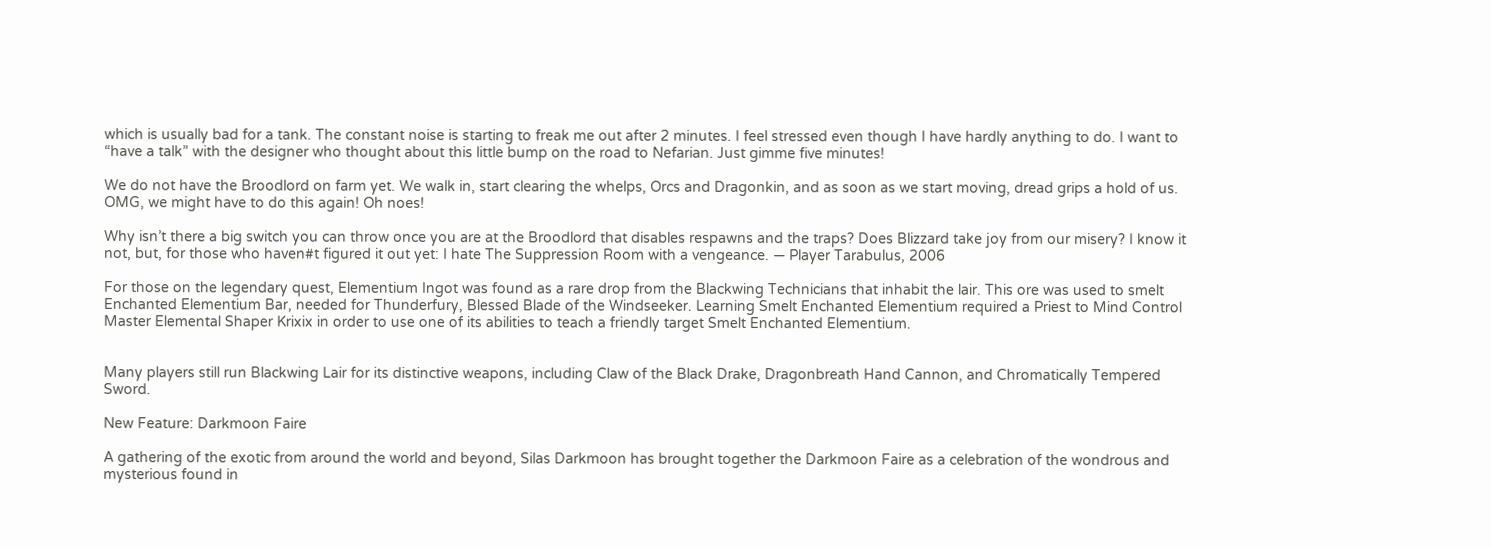which is usually bad for a tank. The constant noise is starting to freak me out after 2 minutes. I feel stressed even though I have hardly anything to do. I want to “have a talk” with the designer who thought about this little bump on the road to Nefarian. Just gimme five minutes!

We do not have the Broodlord on farm yet. We walk in, start clearing the whelps, Orcs and Dragonkin, and as soon as we start moving, dread grips a hold of us. OMG, we might have to do this again! Oh noes!

Why isn’t there a big switch you can throw once you are at the Broodlord that disables respawns and the traps? Does Blizzard take joy from our misery? I know it not, but, for those who haven#t figured it out yet: I hate The Suppression Room with a vengeance. — Player Tarabulus, 2006

For those on the legendary quest, Elementium Ingot was found as a rare drop from the Blackwing Technicians that inhabit the lair. This ore was used to smelt Enchanted Elementium Bar, needed for Thunderfury, Blessed Blade of the Windseeker. Learning Smelt Enchanted Elementium required a Priest to Mind Control Master Elemental Shaper Krixix in order to use one of its abilities to teach a friendly target Smelt Enchanted Elementium.


Many players still run Blackwing Lair for its distinctive weapons, including Claw of the Black Drake, Dragonbreath Hand Cannon, and Chromatically Tempered Sword.

New Feature: Darkmoon Faire

A gathering of the exotic from around the world and beyond, Silas Darkmoon has brought together the Darkmoon Faire as a celebration of the wondrous and mysterious found in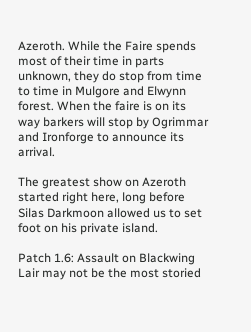Azeroth. While the Faire spends most of their time in parts unknown, they do stop from time to time in Mulgore and Elwynn forest. When the faire is on its way barkers will stop by Ogrimmar and Ironforge to announce its arrival.

The greatest show on Azeroth started right here, long before Silas Darkmoon allowed us to set foot on his private island.

Patch 1.6: Assault on Blackwing Lair may not be the most storied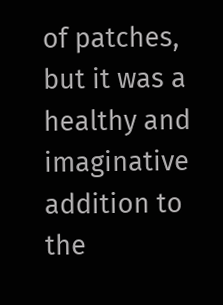of patches, but it was a healthy and imaginative addition to the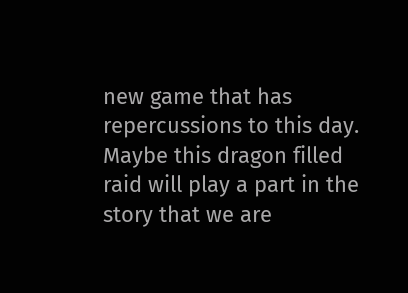new game that has repercussions to this day. Maybe this dragon filled raid will play a part in the story that we are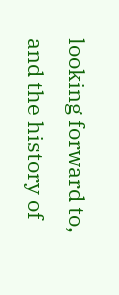looking forward to, and the history of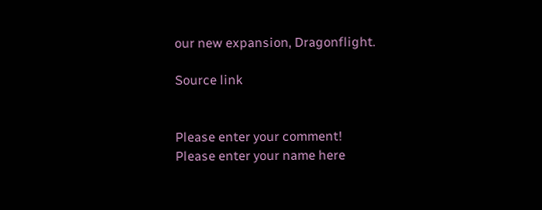our new expansion, Dragonflight.

Source link


Please enter your comment!
Please enter your name here